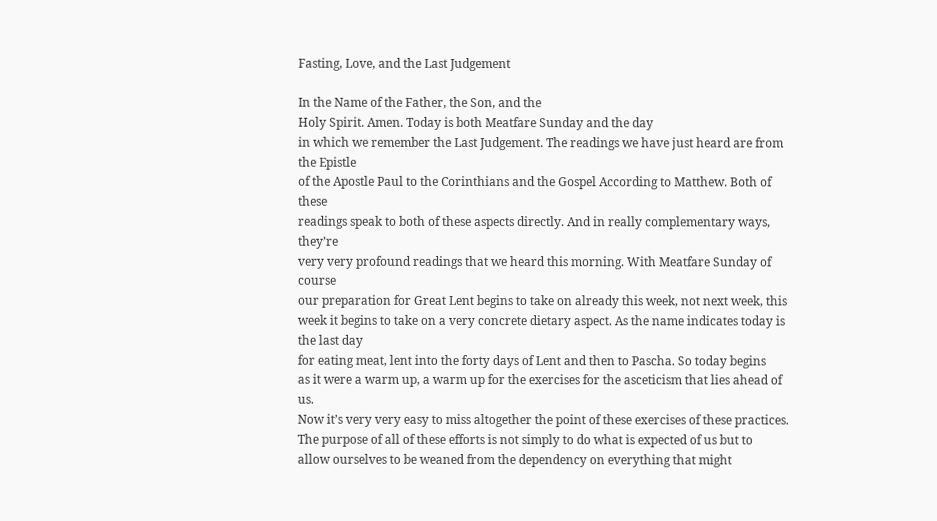Fasting, Love, and the Last Judgement

In the Name of the Father, the Son, and the
Holy Spirit. Amen. Today is both Meatfare Sunday and the day
in which we remember the Last Judgement. The readings we have just heard are from the Epistle
of the Apostle Paul to the Corinthians and the Gospel According to Matthew. Both of these
readings speak to both of these aspects directly. And in really complementary ways, they’re
very very profound readings that we heard this morning. With Meatfare Sunday of course
our preparation for Great Lent begins to take on already this week, not next week, this
week it begins to take on a very concrete dietary aspect. As the name indicates today is the last day
for eating meat, lent into the forty days of Lent and then to Pascha. So today begins
as it were a warm up, a warm up for the exercises for the asceticism that lies ahead of us.
Now it’s very very easy to miss altogether the point of these exercises of these practices.
The purpose of all of these efforts is not simply to do what is expected of us but to
allow ourselves to be weaned from the dependency on everything that might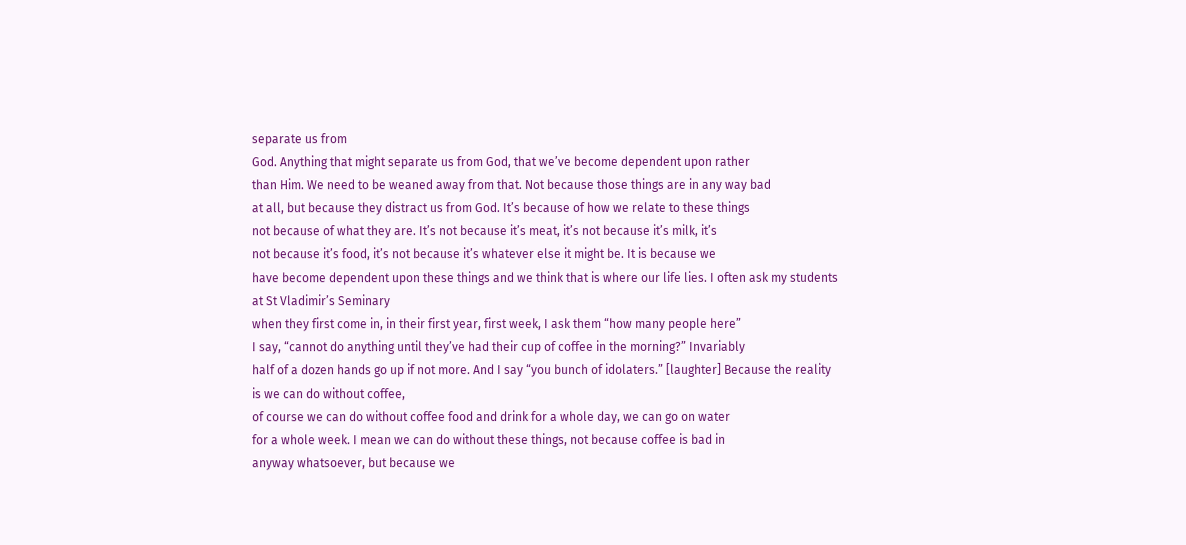separate us from
God. Anything that might separate us from God, that we’ve become dependent upon rather
than Him. We need to be weaned away from that. Not because those things are in any way bad
at all, but because they distract us from God. It’s because of how we relate to these things
not because of what they are. It’s not because it’s meat, it’s not because it’s milk, it’s
not because it’s food, it’s not because it’s whatever else it might be. It is because we
have become dependent upon these things and we think that is where our life lies. I often ask my students at St Vladimir’s Seminary
when they first come in, in their first year, first week, I ask them “how many people here”
I say, “cannot do anything until they’ve had their cup of coffee in the morning?” Invariably
half of a dozen hands go up if not more. And I say “you bunch of idolaters.” [laughter] Because the reality is we can do without coffee,
of course we can do without coffee food and drink for a whole day, we can go on water
for a whole week. I mean we can do without these things, not because coffee is bad in
anyway whatsoever, but because we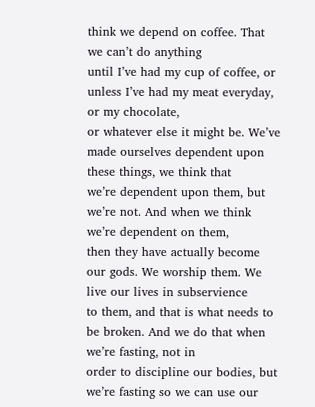think we depend on coffee. That we can’t do anything
until I’ve had my cup of coffee, or unless I’ve had my meat everyday, or my chocolate,
or whatever else it might be. We’ve made ourselves dependent upon these things, we think that
we’re dependent upon them, but we’re not. And when we think we’re dependent on them,
then they have actually become our gods. We worship them. We live our lives in subservience
to them, and that is what needs to be broken. And we do that when we’re fasting, not in
order to discipline our bodies, but we’re fasting so we can use our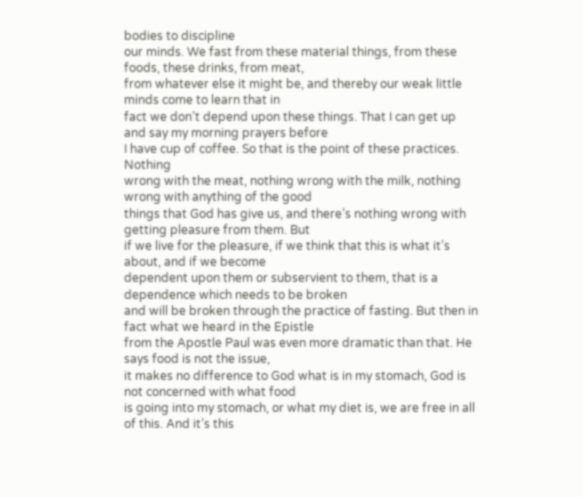bodies to discipline
our minds. We fast from these material things, from these foods, these drinks, from meat,
from whatever else it might be, and thereby our weak little minds come to learn that in
fact we don’t depend upon these things. That I can get up and say my morning prayers before
I have cup of coffee. So that is the point of these practices. Nothing
wrong with the meat, nothing wrong with the milk, nothing wrong with anything of the good
things that God has give us, and there’s nothing wrong with getting pleasure from them. But
if we live for the pleasure, if we think that this is what it’s about, and if we become
dependent upon them or subservient to them, that is a dependence which needs to be broken
and will be broken through the practice of fasting. But then in fact what we heard in the Epistle
from the Apostle Paul was even more dramatic than that. He says food is not the issue,
it makes no difference to God what is in my stomach, God is not concerned with what food
is going into my stomach, or what my diet is, we are free in all of this. And it’s this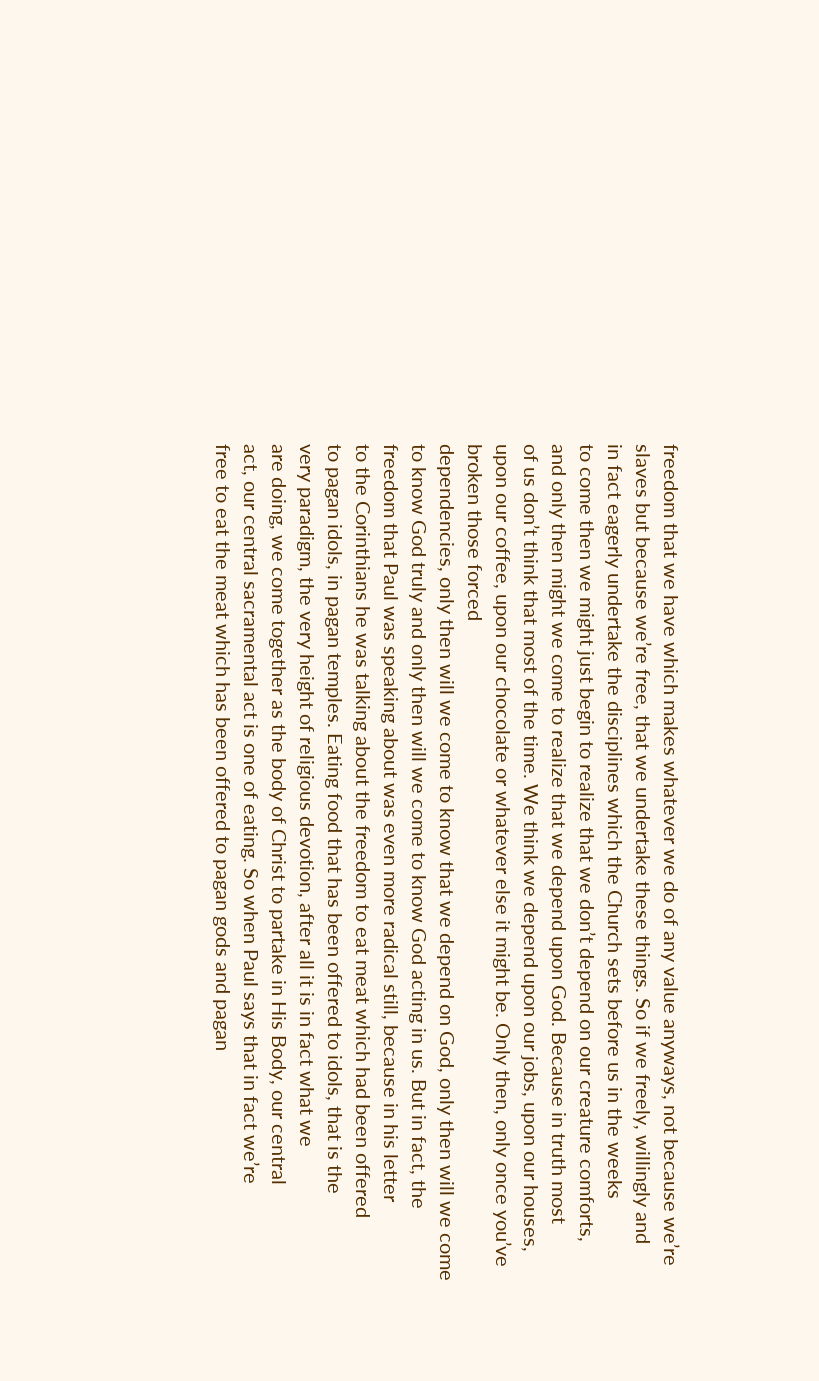freedom that we have which makes whatever we do of any value anyways, not because we’re
slaves but because we’re free, that we undertake these things. So if we freely, willingly and
in fact eagerly undertake the disciplines which the Church sets before us in the weeks
to come then we might just begin to realize that we don’t depend on our creature comforts,
and only then might we come to realize that we depend upon God. Because in truth most
of us don’t think that most of the time. We think we depend upon our jobs, upon our houses,
upon our coffee, upon our chocolate or whatever else it might be. Only then, only once you’ve broken those forced
dependencies, only then will we come to know that we depend on God, only then will we come
to know God truly and only then will we come to know God acting in us. But in fact, the
freedom that Paul was speaking about was even more radical still, because in his letter
to the Corinthians he was talking about the freedom to eat meat which had been offered
to pagan idols, in pagan temples. Eating food that has been offered to idols, that is the
very paradigm, the very height of religious devotion, after all it is in fact what we
are doing, we come together as the body of Christ to partake in His Body, our central
act, our central sacramental act is one of eating. So when Paul says that in fact we’re
free to eat the meat which has been offered to pagan gods and pagan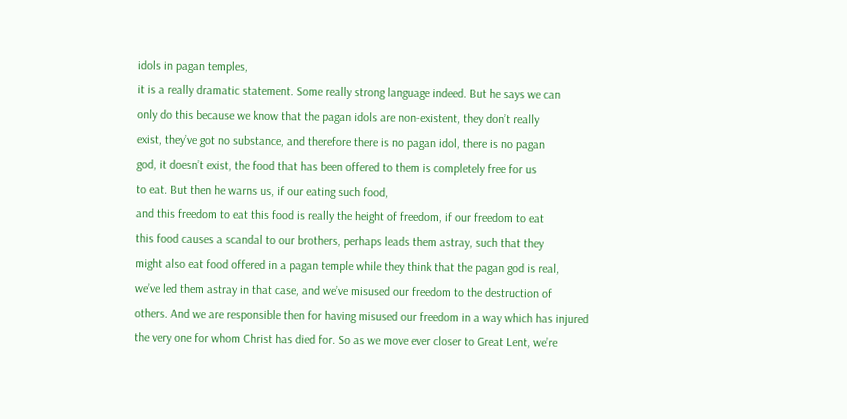idols in pagan temples,
it is a really dramatic statement. Some really strong language indeed. But he says we can
only do this because we know that the pagan idols are non-existent, they don’t really
exist, they’ve got no substance, and therefore there is no pagan idol, there is no pagan
god, it doesn’t exist, the food that has been offered to them is completely free for us
to eat. But then he warns us, if our eating such food,
and this freedom to eat this food is really the height of freedom, if our freedom to eat
this food causes a scandal to our brothers, perhaps leads them astray, such that they
might also eat food offered in a pagan temple while they think that the pagan god is real,
we’ve led them astray in that case, and we’ve misused our freedom to the destruction of
others. And we are responsible then for having misused our freedom in a way which has injured
the very one for whom Christ has died for. So as we move ever closer to Great Lent, we’re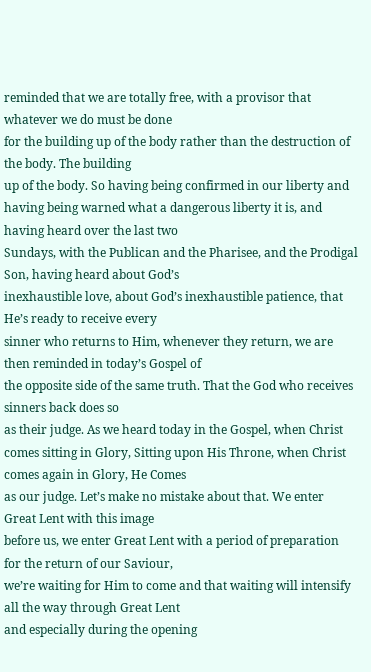reminded that we are totally free, with a provisor that whatever we do must be done
for the building up of the body rather than the destruction of the body. The building
up of the body. So having being confirmed in our liberty and
having being warned what a dangerous liberty it is, and having heard over the last two
Sundays, with the Publican and the Pharisee, and the Prodigal Son, having heard about God’s
inexhaustible love, about God’s inexhaustible patience, that He’s ready to receive every
sinner who returns to Him, whenever they return, we are then reminded in today’s Gospel of
the opposite side of the same truth. That the God who receives sinners back does so
as their judge. As we heard today in the Gospel, when Christ
comes sitting in Glory, Sitting upon His Throne, when Christ comes again in Glory, He Comes
as our judge. Let’s make no mistake about that. We enter Great Lent with this image
before us, we enter Great Lent with a period of preparation for the return of our Saviour,
we’re waiting for Him to come and that waiting will intensify all the way through Great Lent
and especially during the opening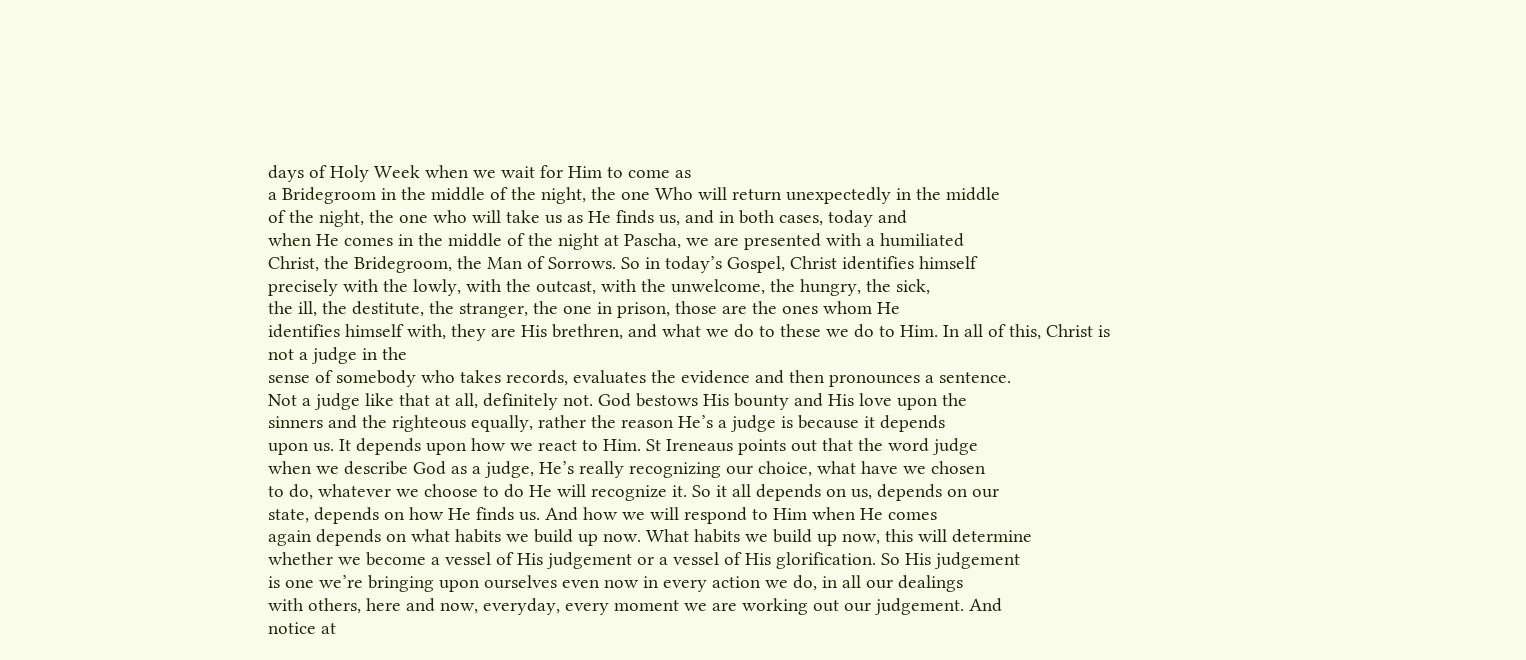days of Holy Week when we wait for Him to come as
a Bridegroom in the middle of the night, the one Who will return unexpectedly in the middle
of the night, the one who will take us as He finds us, and in both cases, today and
when He comes in the middle of the night at Pascha, we are presented with a humiliated
Christ, the Bridegroom, the Man of Sorrows. So in today’s Gospel, Christ identifies himself
precisely with the lowly, with the outcast, with the unwelcome, the hungry, the sick,
the ill, the destitute, the stranger, the one in prison, those are the ones whom He
identifies himself with, they are His brethren, and what we do to these we do to Him. In all of this, Christ is not a judge in the
sense of somebody who takes records, evaluates the evidence and then pronounces a sentence.
Not a judge like that at all, definitely not. God bestows His bounty and His love upon the
sinners and the righteous equally, rather the reason He’s a judge is because it depends
upon us. It depends upon how we react to Him. St Ireneaus points out that the word judge
when we describe God as a judge, He’s really recognizing our choice, what have we chosen
to do, whatever we choose to do He will recognize it. So it all depends on us, depends on our
state, depends on how He finds us. And how we will respond to Him when He comes
again depends on what habits we build up now. What habits we build up now, this will determine
whether we become a vessel of His judgement or a vessel of His glorification. So His judgement
is one we’re bringing upon ourselves even now in every action we do, in all our dealings
with others, here and now, everyday, every moment we are working out our judgement. And
notice at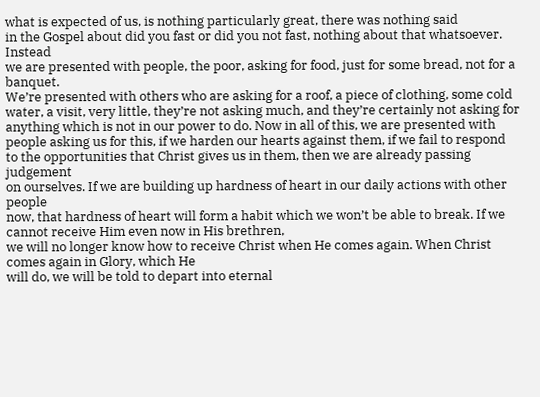what is expected of us, is nothing particularly great, there was nothing said
in the Gospel about did you fast or did you not fast, nothing about that whatsoever. Instead
we are presented with people, the poor, asking for food, just for some bread, not for a banquet.
We’re presented with others who are asking for a roof, a piece of clothing, some cold
water, a visit, very little, they’re not asking much, and they’re certainly not asking for
anything which is not in our power to do. Now in all of this, we are presented with
people asking us for this, if we harden our hearts against them, if we fail to respond
to the opportunities that Christ gives us in them, then we are already passing judgement
on ourselves. If we are building up hardness of heart in our daily actions with other people
now, that hardness of heart will form a habit which we won’t be able to break. If we cannot receive Him even now in His brethren,
we will no longer know how to receive Christ when He comes again. When Christ comes again in Glory, which He
will do, we will be told to depart into eternal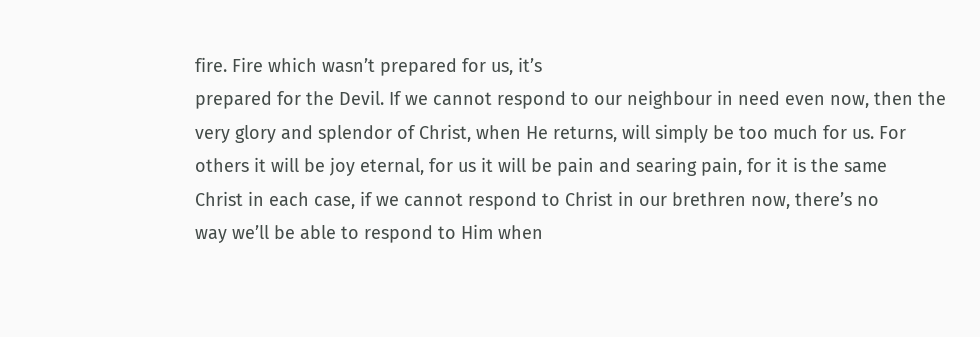fire. Fire which wasn’t prepared for us, it’s
prepared for the Devil. If we cannot respond to our neighbour in need even now, then the
very glory and splendor of Christ, when He returns, will simply be too much for us. For
others it will be joy eternal, for us it will be pain and searing pain, for it is the same
Christ in each case, if we cannot respond to Christ in our brethren now, there’s no
way we’ll be able to respond to Him when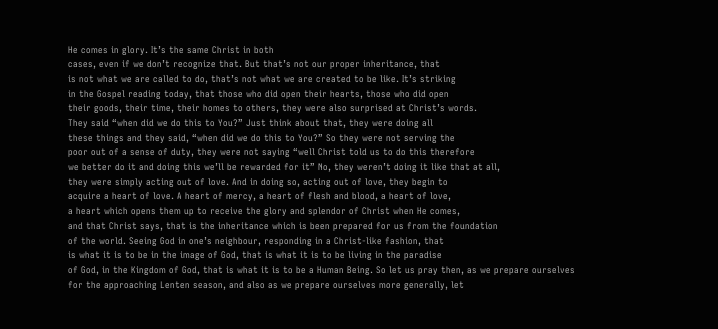He comes in glory. It’s the same Christ in both
cases, even if we don’t recognize that. But that’s not our proper inheritance, that
is not what we are called to do, that’s not what we are created to be like. It’s striking
in the Gospel reading today, that those who did open their hearts, those who did open
their goods, their time, their homes to others, they were also surprised at Christ’s words.
They said “when did we do this to You?” Just think about that, they were doing all
these things and they said, “when did we do this to You?” So they were not serving the
poor out of a sense of duty, they were not saying “well Christ told us to do this therefore
we better do it and doing this we’ll be rewarded for it” No, they weren’t doing it like that at all,
they were simply acting out of love. And in doing so, acting out of love, they begin to
acquire a heart of love. A heart of mercy, a heart of flesh and blood, a heart of love,
a heart which opens them up to receive the glory and splendor of Christ when He comes,
and that Christ says, that is the inheritance which is been prepared for us from the foundation
of the world. Seeing God in one’s neighbour, responding in a Christ-like fashion, that
is what it is to be in the image of God, that is what it is to be living in the paradise
of God, in the Kingdom of God, that is what it is to be a Human Being. So let us pray then, as we prepare ourselves
for the approaching Lenten season, and also as we prepare ourselves more generally, let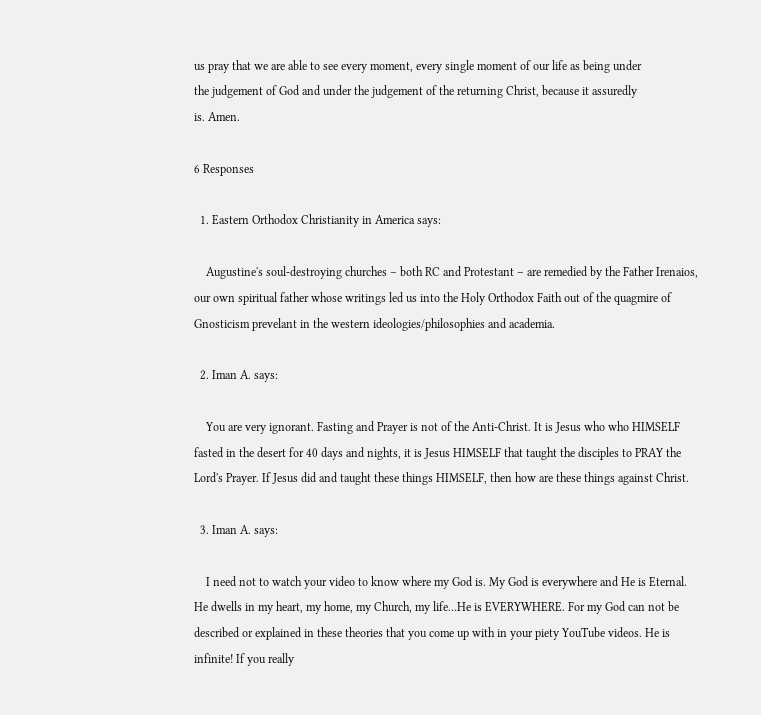us pray that we are able to see every moment, every single moment of our life as being under
the judgement of God and under the judgement of the returning Christ, because it assuredly
is. Amen.

6 Responses

  1. Eastern Orthodox Christianity in America says:

    Augustine's soul-destroying churches – both RC and Protestant – are remedied by the Father Irenaios, our own spiritual father whose writings led us into the Holy Orthodox Faith out of the quagmire of Gnosticism prevelant in the western ideologies/philosophies and academia.

  2. Iman A. says:

    You are very ignorant. Fasting and Prayer is not of the Anti-Christ. It is Jesus who who HIMSELF fasted in the desert for 40 days and nights, it is Jesus HIMSELF that taught the disciples to PRAY the Lord's Prayer. If Jesus did and taught these things HIMSELF, then how are these things against Christ.

  3. Iman A. says:

    I need not to watch your video to know where my God is. My God is everywhere and He is Eternal. He dwells in my heart, my home, my Church, my life…He is EVERYWHERE. For my God can not be described or explained in these theories that you come up with in your piety YouTube videos. He is infinite! If you really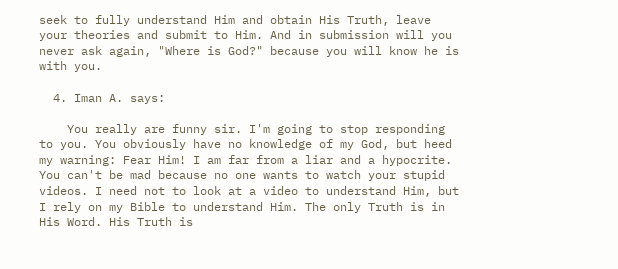seek to fully understand Him and obtain His Truth, leave your theories and submit to Him. And in submission will you never ask again, "Where is God?" because you will know he is with you.

  4. Iman A. says:

    You really are funny sir. I'm going to stop responding to you. You obviously have no knowledge of my God, but heed my warning: Fear Him! I am far from a liar and a hypocrite. You can't be mad because no one wants to watch your stupid videos. I need not to look at a video to understand Him, but I rely on my Bible to understand Him. The only Truth is in His Word. His Truth is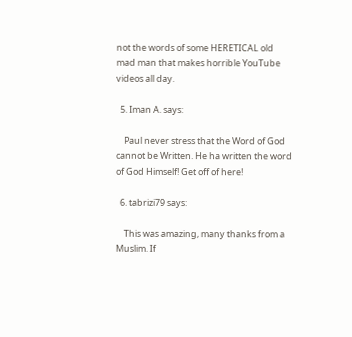not the words of some HERETICAL old mad man that makes horrible YouTube videos all day.

  5. Iman A. says:

    Paul never stress that the Word of God cannot be Written. He ha written the word of God Himself! Get off of here!

  6. tabrizi79 says:

    This was amazing, many thanks from a Muslim. If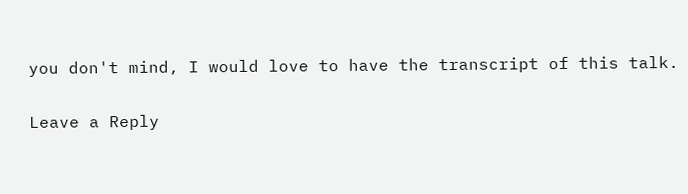you don't mind, I would love to have the transcript of this talk.

Leave a Reply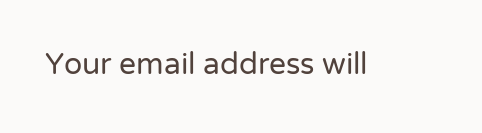Your email address will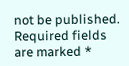not be published. Required fields are marked *